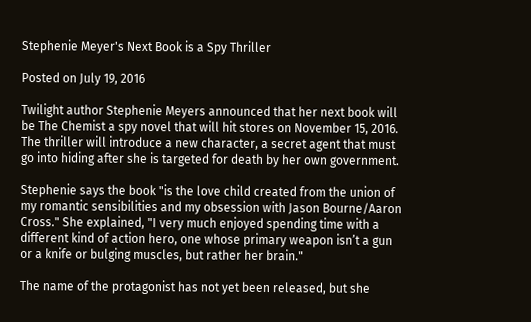Stephenie Meyer's Next Book is a Spy Thriller

Posted on July 19, 2016

Twilight author Stephenie Meyers announced that her next book will be The Chemist a spy novel that will hit stores on November 15, 2016. The thriller will introduce a new character, a secret agent that must go into hiding after she is targeted for death by her own government.

Stephenie says the book "is the love child created from the union of my romantic sensibilities and my obsession with Jason Bourne/Aaron Cross." She explained, "I very much enjoyed spending time with a different kind of action hero, one whose primary weapon isn’t a gun or a knife or bulging muscles, but rather her brain."

The name of the protagonist has not yet been released, but she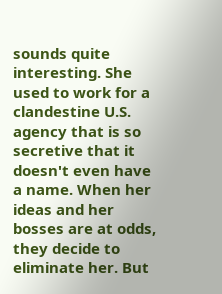sounds quite interesting. She used to work for a clandestine U.S. agency that is so secretive that it doesn't even have a name. When her ideas and her bosses are at odds, they decide to eliminate her. But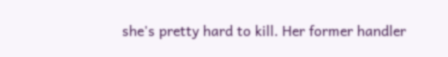she's pretty hard to kill. Her former handler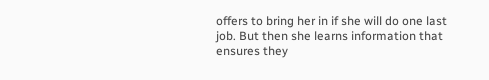offers to bring her in if she will do one last job. But then she learns information that ensures they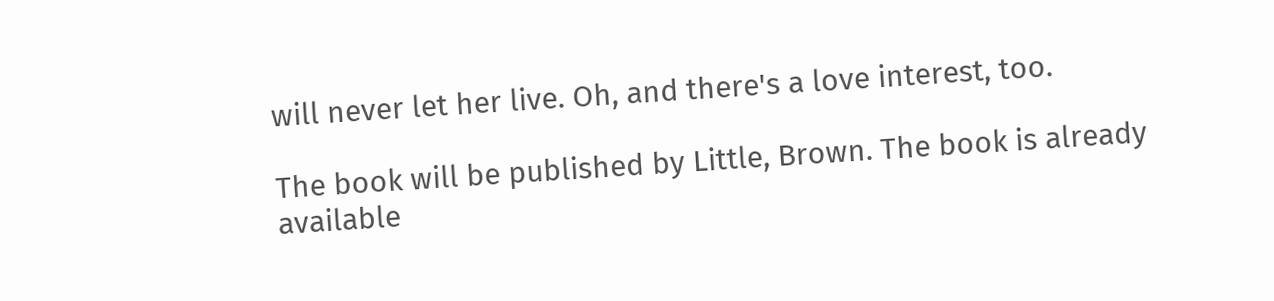will never let her live. Oh, and there's a love interest, too.

The book will be published by Little, Brown. The book is already available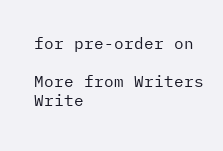for pre-order on

More from Writers Write